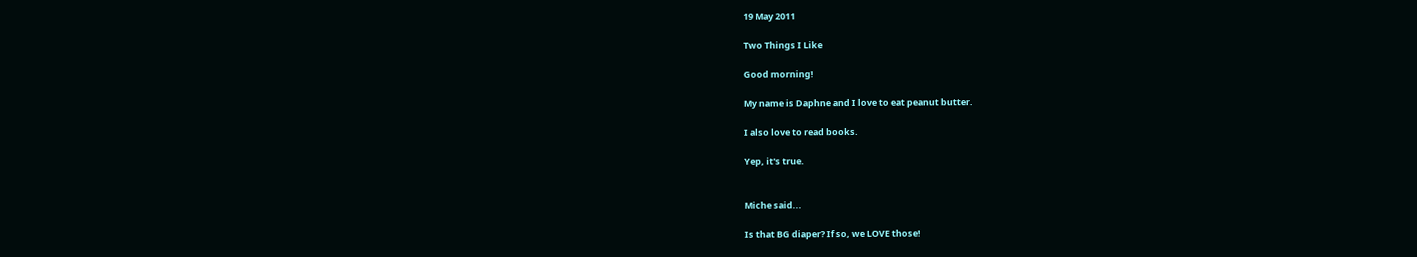19 May 2011

Two Things I Like

Good morning!

My name is Daphne and I love to eat peanut butter.

I also love to read books.

Yep, it's true.


Miche said...

Is that BG diaper? If so, we LOVE those!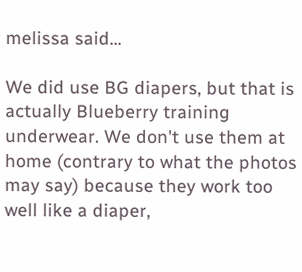melissa said...

We did use BG diapers, but that is actually Blueberry training underwear. We don't use them at home (contrary to what the photos may say) because they work too well like a diaper,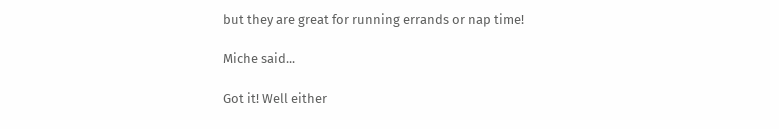but they are great for running errands or nap time!

Miche said...

Got it! Well either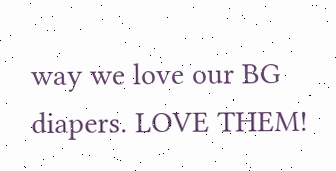way we love our BG diapers. LOVE THEM!